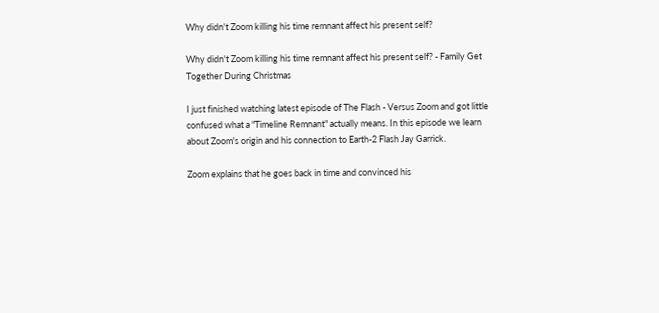Why didn't Zoom killing his time remnant affect his present self?

Why didn't Zoom killing his time remnant affect his present self? - Family Get Together During Christmas

I just finished watching latest episode of The Flash - Versus Zoom and got little confused what a "Timeline Remnant" actually means. In this episode we learn about Zoom's origin and his connection to Earth-2 Flash Jay Garrick.

Zoom explains that he goes back in time and convinced his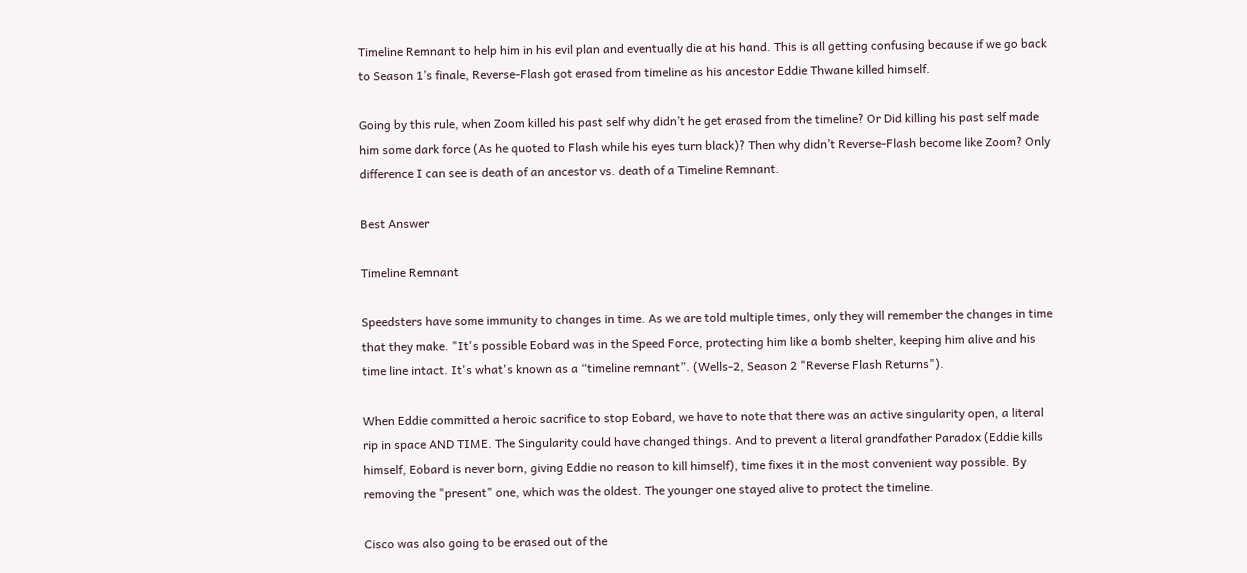Timeline Remnant to help him in his evil plan and eventually die at his hand. This is all getting confusing because if we go back to Season 1’s finale, Reverse-Flash got erased from timeline as his ancestor Eddie Thwane killed himself.

Going by this rule, when Zoom killed his past self why didn’t he get erased from the timeline? Or Did killing his past self made him some dark force (As he quoted to Flash while his eyes turn black)? Then why didn’t Reverse-Flash become like Zoom? Only difference I can see is death of an ancestor vs. death of a Timeline Remnant.

Best Answer

Timeline Remnant

Speedsters have some immunity to changes in time. As we are told multiple times, only they will remember the changes in time that they make. "It's possible Eobard was in the Speed Force, protecting him like a bomb shelter, keeping him alive and his time line intact. It's what's known as a “timeline remnant”. (Wells-2, Season 2 "Reverse Flash Returns").

When Eddie committed a heroic sacrifice to stop Eobard, we have to note that there was an active singularity open, a literal rip in space AND TIME. The Singularity could have changed things. And to prevent a literal grandfather Paradox (Eddie kills himself, Eobard is never born, giving Eddie no reason to kill himself), time fixes it in the most convenient way possible. By removing the "present" one, which was the oldest. The younger one stayed alive to protect the timeline.

Cisco was also going to be erased out of the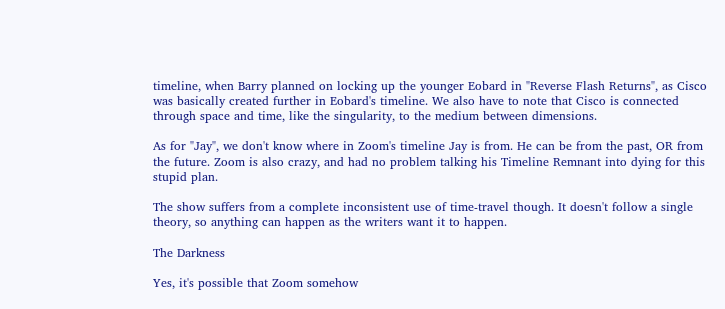timeline, when Barry planned on locking up the younger Eobard in "Reverse Flash Returns", as Cisco was basically created further in Eobard's timeline. We also have to note that Cisco is connected through space and time, like the singularity, to the medium between dimensions.

As for "Jay", we don't know where in Zoom's timeline Jay is from. He can be from the past, OR from the future. Zoom is also crazy, and had no problem talking his Timeline Remnant into dying for this stupid plan.

The show suffers from a complete inconsistent use of time-travel though. It doesn't follow a single theory, so anything can happen as the writers want it to happen.

The Darkness

Yes, it's possible that Zoom somehow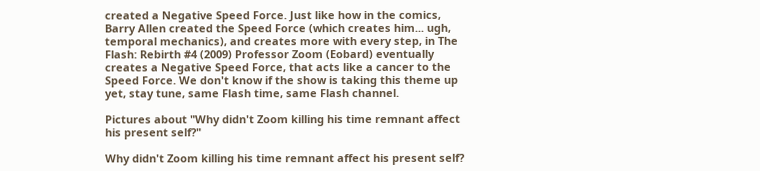created a Negative Speed Force. Just like how in the comics, Barry Allen created the Speed Force (which creates him... ugh, temporal mechanics), and creates more with every step, in The Flash: Rebirth #4 (2009) Professor Zoom (Eobard) eventually creates a Negative Speed Force, that acts like a cancer to the Speed Force. We don't know if the show is taking this theme up yet, stay tune, same Flash time, same Flash channel.

Pictures about "Why didn't Zoom killing his time remnant affect his present self?"

Why didn't Zoom killing his time remnant affect his present self?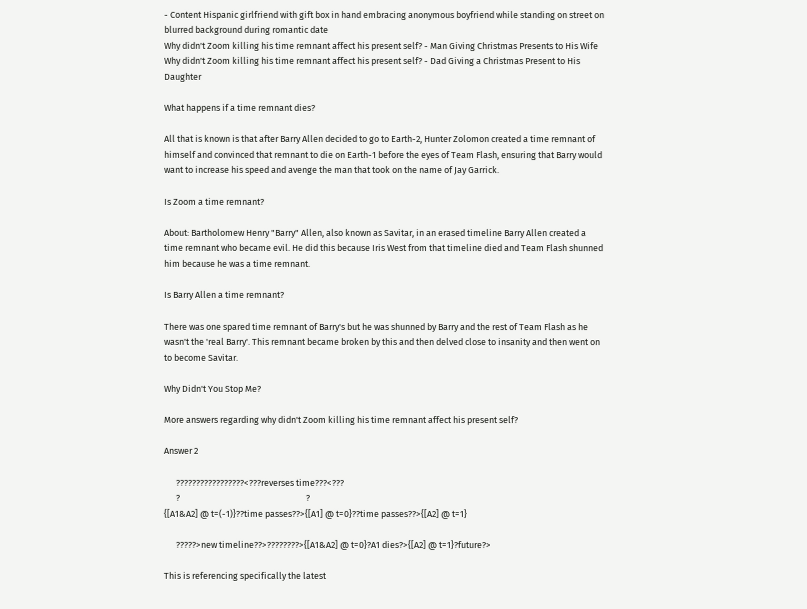- Content Hispanic girlfriend with gift box in hand embracing anonymous boyfriend while standing on street on blurred background during romantic date
Why didn't Zoom killing his time remnant affect his present self? - Man Giving Christmas Presents to His Wife
Why didn't Zoom killing his time remnant affect his present self? - Dad Giving a Christmas Present to His Daughter

What happens if a time remnant dies?

All that is known is that after Barry Allen decided to go to Earth-2, Hunter Zolomon created a time remnant of himself and convinced that remnant to die on Earth-1 before the eyes of Team Flash, ensuring that Barry would want to increase his speed and avenge the man that took on the name of Jay Garrick.

Is Zoom a time remnant?

About: Bartholomew Henry "Barry" Allen, also known as Savitar, in an erased timeline Barry Allen created a time remnant who became evil. He did this because Iris West from that timeline died and Team Flash shunned him because he was a time remnant.

Is Barry Allen a time remnant?

There was one spared time remnant of Barry's but he was shunned by Barry and the rest of Team Flash as he wasn't the 'real Barry'. This remnant became broken by this and then delved close to insanity and then went on to become Savitar.

Why Didn't You Stop Me?

More answers regarding why didn't Zoom killing his time remnant affect his present self?

Answer 2

      ?????????????????<???reverses time???<???
      ?                                                               ?
{[A1&A2] @ t=(-1)}??time passes??>{[A1] @ t=0}??time passes??>{[A2] @ t=1}

      ?????>new timeline??>????????>{[A1&A2] @ t=0}?A1 dies?>{[A2] @ t=1}?future?>

This is referencing specifically the latest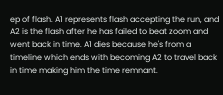ep of flash. A1 represents flash accepting the run, and A2 is the flash after he has failed to beat zoom and went back in time. A1 dies because he's from a timeline which ends with becoming A2 to travel back in time making him the time remnant.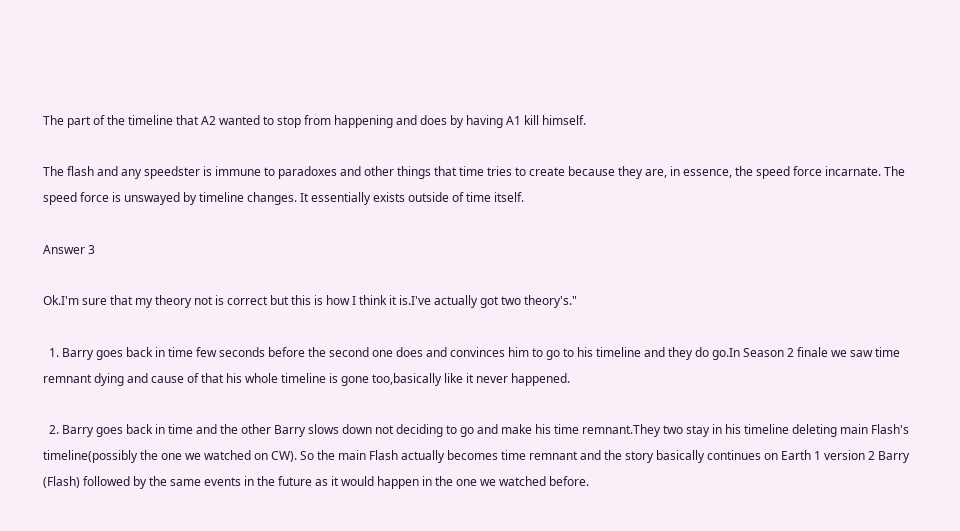The part of the timeline that A2 wanted to stop from happening and does by having A1 kill himself.

The flash and any speedster is immune to paradoxes and other things that time tries to create because they are, in essence, the speed force incarnate. The speed force is unswayed by timeline changes. It essentially exists outside of time itself.

Answer 3

Ok.I'm sure that my theory not is correct but this is how I think it is.I've actually got two theory's."

  1. Barry goes back in time few seconds before the second one does and convinces him to go to his timeline and they do go.In Season 2 finale we saw time remnant dying and cause of that his whole timeline is gone too,basically like it never happened.

  2. Barry goes back in time and the other Barry slows down not deciding to go and make his time remnant.They two stay in his timeline deleting main Flash's timeline(possibly the one we watched on CW). So the main Flash actually becomes time remnant and the story basically continues on Earth 1 version 2 Barry (Flash) followed by the same events in the future as it would happen in the one we watched before.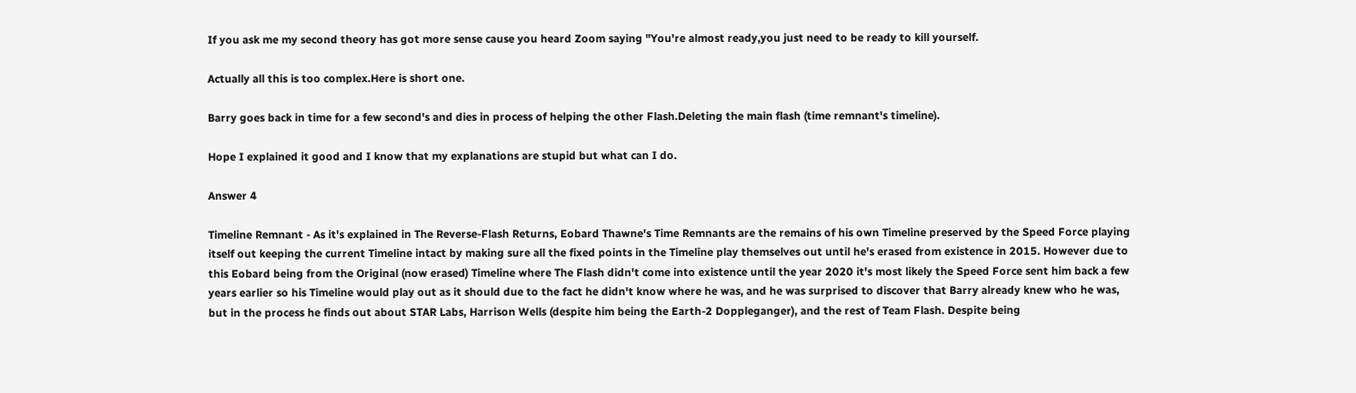If you ask me my second theory has got more sense cause you heard Zoom saying "You're almost ready,you just need to be ready to kill yourself.

Actually all this is too complex.Here is short one.

Barry goes back in time for a few second's and dies in process of helping the other Flash.Deleting the main flash (time remnant's timeline).

Hope I explained it good and I know that my explanations are stupid but what can I do.

Answer 4

Timeline Remnant - As it's explained in The Reverse-Flash Returns, Eobard Thawne's Time Remnants are the remains of his own Timeline preserved by the Speed Force playing itself out keeping the current Timeline intact by making sure all the fixed points in the Timeline play themselves out until he's erased from existence in 2015. However due to this Eobard being from the Original (now erased) Timeline where The Flash didn't come into existence until the year 2020 it's most likely the Speed Force sent him back a few years earlier so his Timeline would play out as it should due to the fact he didn't know where he was, and he was surprised to discover that Barry already knew who he was, but in the process he finds out about STAR Labs, Harrison Wells (despite him being the Earth-2 Doppleganger), and the rest of Team Flash. Despite being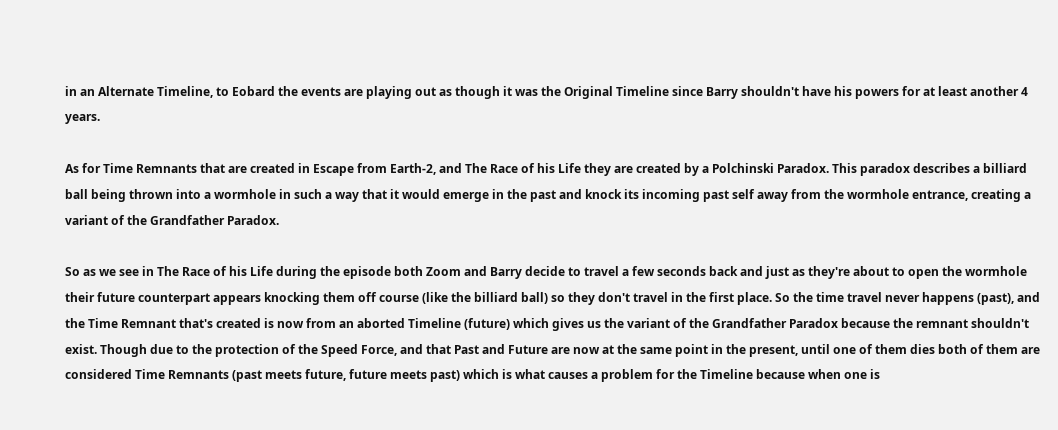in an Alternate Timeline, to Eobard the events are playing out as though it was the Original Timeline since Barry shouldn't have his powers for at least another 4 years.

As for Time Remnants that are created in Escape from Earth-2, and The Race of his Life they are created by a Polchinski Paradox. This paradox describes a billiard ball being thrown into a wormhole in such a way that it would emerge in the past and knock its incoming past self away from the wormhole entrance, creating a variant of the Grandfather Paradox.

So as we see in The Race of his Life during the episode both Zoom and Barry decide to travel a few seconds back and just as they're about to open the wormhole their future counterpart appears knocking them off course (like the billiard ball) so they don't travel in the first place. So the time travel never happens (past), and the Time Remnant that's created is now from an aborted Timeline (future) which gives us the variant of the Grandfather Paradox because the remnant shouldn't exist. Though due to the protection of the Speed Force, and that Past and Future are now at the same point in the present, until one of them dies both of them are considered Time Remnants (past meets future, future meets past) which is what causes a problem for the Timeline because when one is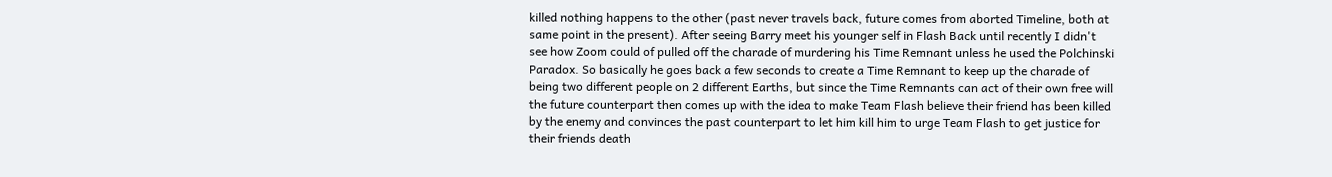killed nothing happens to the other (past never travels back, future comes from aborted Timeline, both at same point in the present). After seeing Barry meet his younger self in Flash Back until recently I didn't see how Zoom could of pulled off the charade of murdering his Time Remnant unless he used the Polchinski Paradox. So basically he goes back a few seconds to create a Time Remnant to keep up the charade of being two different people on 2 different Earths, but since the Time Remnants can act of their own free will the future counterpart then comes up with the idea to make Team Flash believe their friend has been killed by the enemy and convinces the past counterpart to let him kill him to urge Team Flash to get justice for their friends death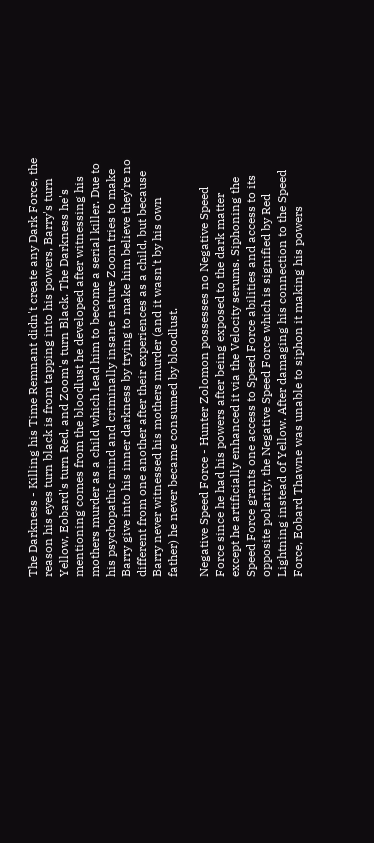The Darkness - Killing his Time Remnant didn't create any Dark Force, the reason his eyes turn black is from tapping into his powers, Barry's turn Yellow, Eobard's turn Red, and Zoom's turn Black. The Darkness he's mentioning comes from the bloodlust he developed after witnessing his mothers murder as a child which lead him to become a serial killer. Due to his psychopathic mind and criminally insane nature Zoom tries to make Barry give into his inner darkness by trying to make him believe they're no different from one another after their experiences as a child, but because Barry never witnessed his mothers murder (and it wasn't by his own father) he never became consumed by bloodlust.

Negative Speed Force - Hunter Zolomon possesses no Negative Speed Force since he had his powers after being exposed to the dark matter except he artificially enhanced it via the Velocity serums. Siphoning the Speed Force grants one access to Speed Force abilities and access to its opposite polarity, the Negative Speed Force which is signified by Red Lightning instead of Yellow. After damaging his connection to the Speed Force, Eobard Thawne was unable to siphon it making his powers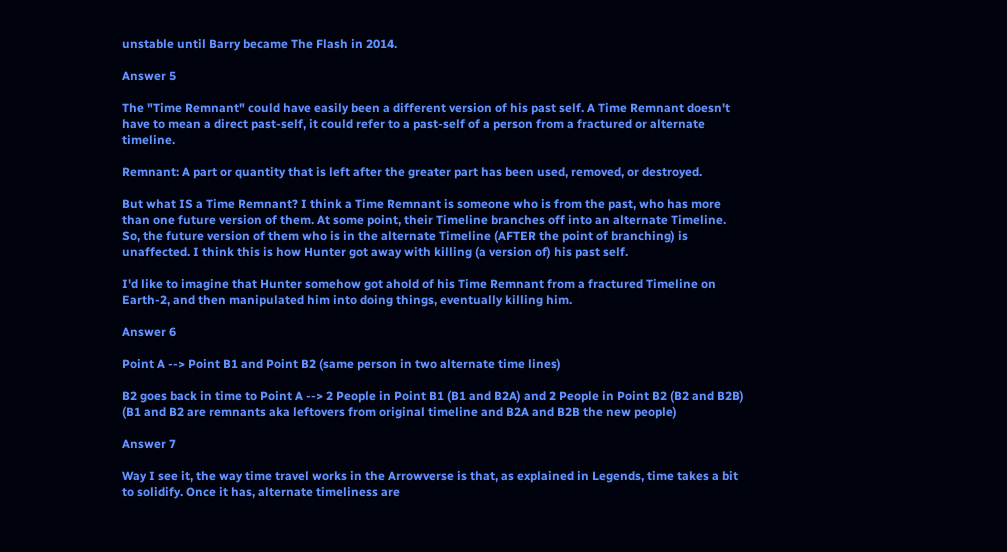unstable until Barry became The Flash in 2014.

Answer 5

The "Time Remnant" could have easily been a different version of his past self. A Time Remnant doesn't have to mean a direct past-self, it could refer to a past-self of a person from a fractured or alternate timeline.

Remnant: A part or quantity that is left after the greater part has been used, removed, or destroyed.

But what IS a Time Remnant? I think a Time Remnant is someone who is from the past, who has more than one future version of them. At some point, their Timeline branches off into an alternate Timeline. So, the future version of them who is in the alternate Timeline (AFTER the point of branching) is unaffected. I think this is how Hunter got away with killing (a version of) his past self.

I'd like to imagine that Hunter somehow got ahold of his Time Remnant from a fractured Timeline on Earth-2, and then manipulated him into doing things, eventually killing him.

Answer 6

Point A --> Point B1 and Point B2 (same person in two alternate time lines)

B2 goes back in time to Point A --> 2 People in Point B1 (B1 and B2A) and 2 People in Point B2 (B2 and B2B) (B1 and B2 are remnants aka leftovers from original timeline and B2A and B2B the new people)

Answer 7

Way I see it, the way time travel works in the Arrowverse is that, as explained in Legends, time takes a bit to solidify. Once it has, alternate timeliness are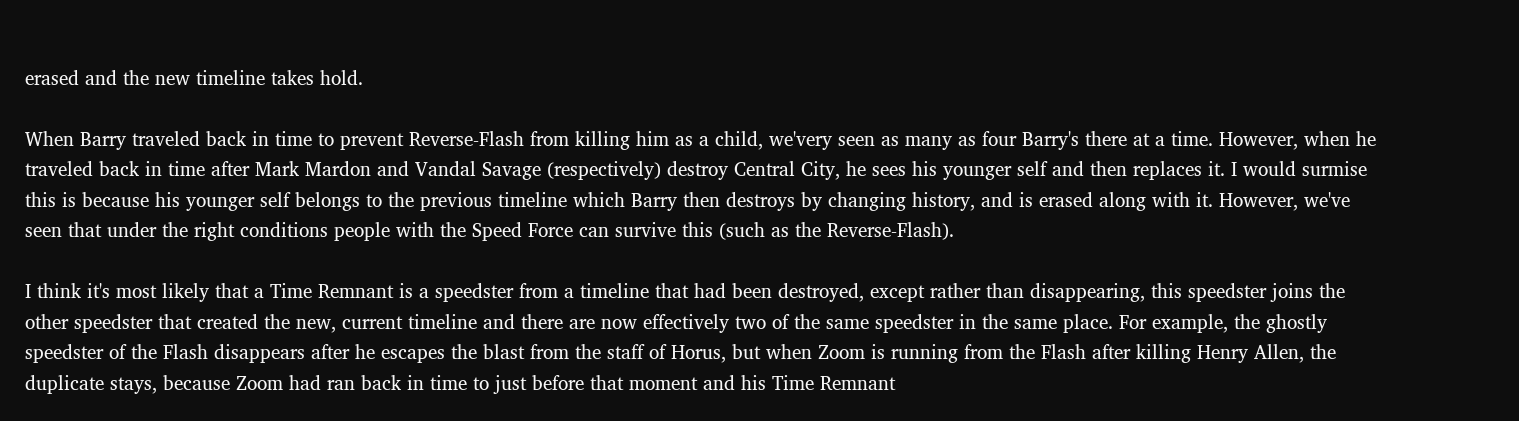erased and the new timeline takes hold.

When Barry traveled back in time to prevent Reverse-Flash from killing him as a child, we'very seen as many as four Barry's there at a time. However, when he traveled back in time after Mark Mardon and Vandal Savage (respectively) destroy Central City, he sees his younger self and then replaces it. I would surmise this is because his younger self belongs to the previous timeline which Barry then destroys by changing history, and is erased along with it. However, we've seen that under the right conditions people with the Speed Force can survive this (such as the Reverse-Flash).

I think it's most likely that a Time Remnant is a speedster from a timeline that had been destroyed, except rather than disappearing, this speedster joins the other speedster that created the new, current timeline and there are now effectively two of the same speedster in the same place. For example, the ghostly speedster of the Flash disappears after he escapes the blast from the staff of Horus, but when Zoom is running from the Flash after killing Henry Allen, the duplicate stays, because Zoom had ran back in time to just before that moment and his Time Remnant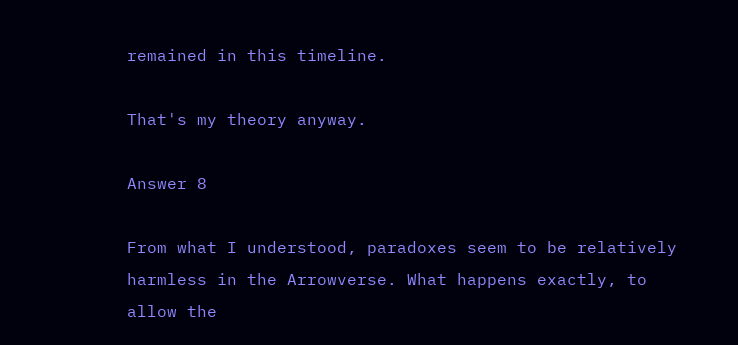remained in this timeline.

That's my theory anyway.

Answer 8

From what I understood, paradoxes seem to be relatively harmless in the Arrowverse. What happens exactly, to allow the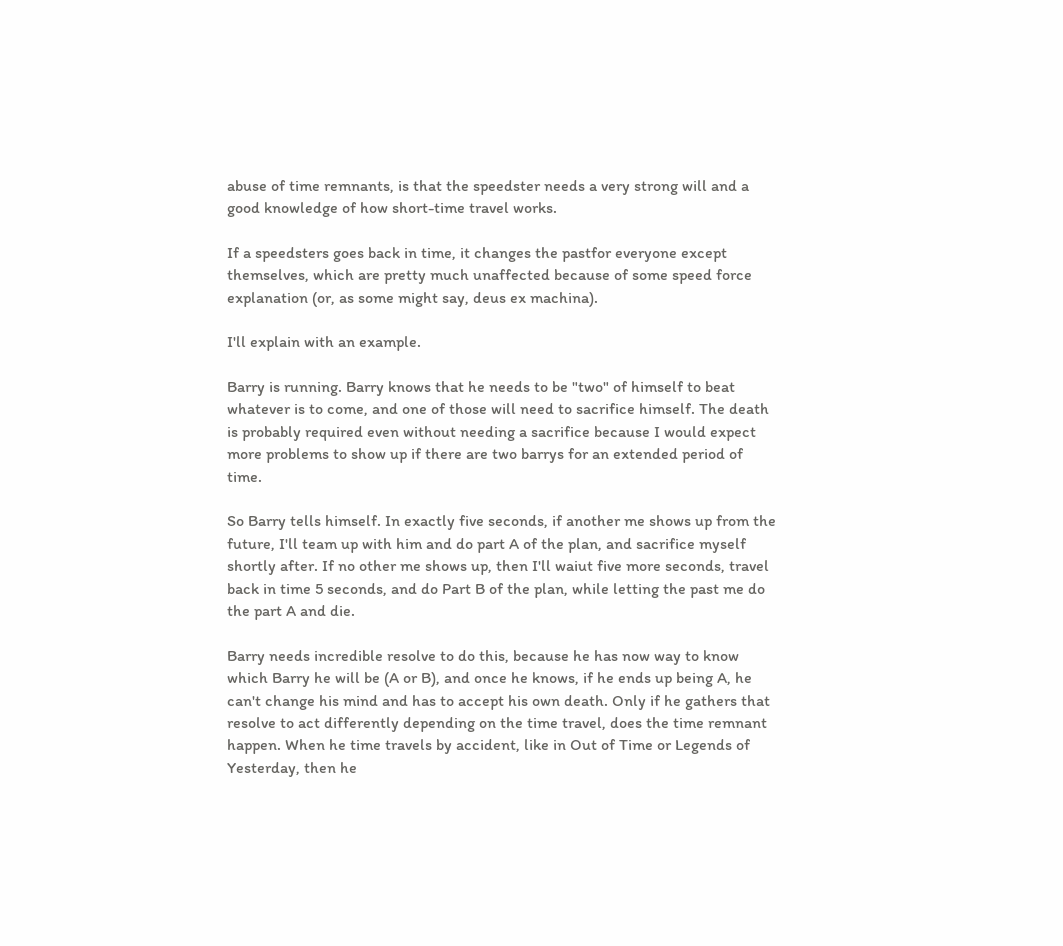abuse of time remnants, is that the speedster needs a very strong will and a good knowledge of how short-time travel works.

If a speedsters goes back in time, it changes the pastfor everyone except themselves, which are pretty much unaffected because of some speed force explanation (or, as some might say, deus ex machina).

I'll explain with an example.

Barry is running. Barry knows that he needs to be "two" of himself to beat whatever is to come, and one of those will need to sacrifice himself. The death is probably required even without needing a sacrifice because I would expect more problems to show up if there are two barrys for an extended period of time.

So Barry tells himself. In exactly five seconds, if another me shows up from the future, I'll team up with him and do part A of the plan, and sacrifice myself shortly after. If no other me shows up, then I'll waiut five more seconds, travel back in time 5 seconds, and do Part B of the plan, while letting the past me do the part A and die.

Barry needs incredible resolve to do this, because he has now way to know which Barry he will be (A or B), and once he knows, if he ends up being A, he can't change his mind and has to accept his own death. Only if he gathers that resolve to act differently depending on the time travel, does the time remnant happen. When he time travels by accident, like in Out of Time or Legends of Yesterday, then he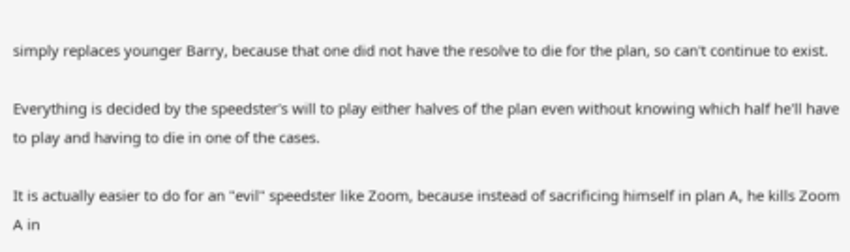simply replaces younger Barry, because that one did not have the resolve to die for the plan, so can't continue to exist.

Everything is decided by the speedster's will to play either halves of the plan even without knowing which half he'll have to play and having to die in one of the cases.

It is actually easier to do for an "evil" speedster like Zoom, because instead of sacrificing himself in plan A, he kills Zoom A in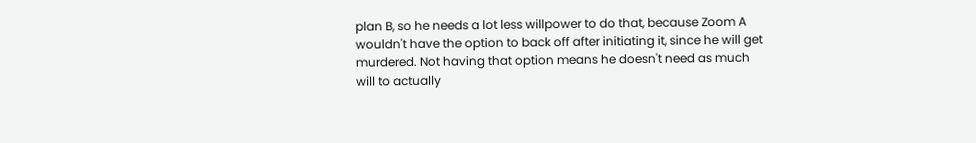plan B, so he needs a lot less willpower to do that, because Zoom A wouldn't have the option to back off after initiating it, since he will get murdered. Not having that option means he doesn't need as much will to actually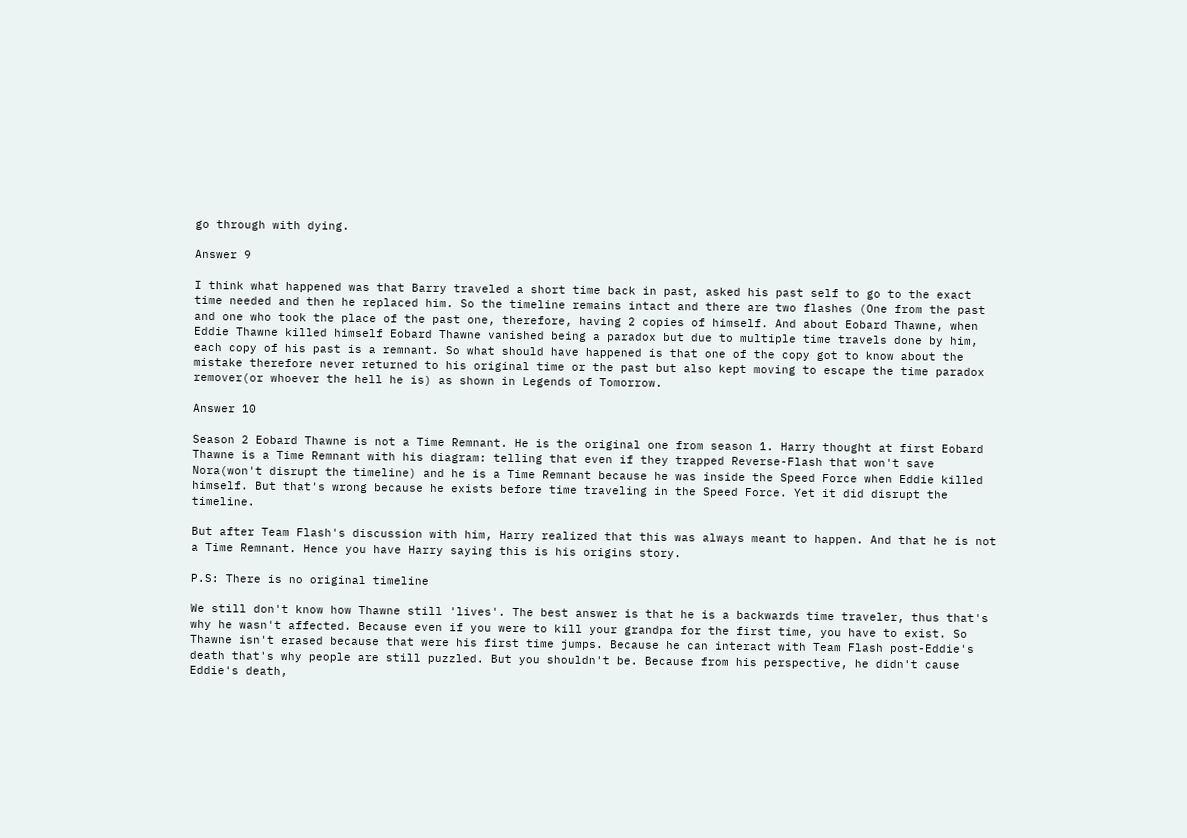go through with dying.

Answer 9

I think what happened was that Barry traveled a short time back in past, asked his past self to go to the exact time needed and then he replaced him. So the timeline remains intact and there are two flashes (One from the past and one who took the place of the past one, therefore, having 2 copies of himself. And about Eobard Thawne, when Eddie Thawne killed himself Eobard Thawne vanished being a paradox but due to multiple time travels done by him, each copy of his past is a remnant. So what should have happened is that one of the copy got to know about the mistake therefore never returned to his original time or the past but also kept moving to escape the time paradox remover(or whoever the hell he is) as shown in Legends of Tomorrow.

Answer 10

Season 2 Eobard Thawne is not a Time Remnant. He is the original one from season 1. Harry thought at first Eobard Thawne is a Time Remnant with his diagram: telling that even if they trapped Reverse-Flash that won't save Nora(won't disrupt the timeline) and he is a Time Remnant because he was inside the Speed Force when Eddie killed himself. But that's wrong because he exists before time traveling in the Speed Force. Yet it did disrupt the timeline.

But after Team Flash's discussion with him, Harry realized that this was always meant to happen. And that he is not a Time Remnant. Hence you have Harry saying this is his origins story.

P.S: There is no original timeline

We still don't know how Thawne still 'lives'. The best answer is that he is a backwards time traveler, thus that's why he wasn't affected. Because even if you were to kill your grandpa for the first time, you have to exist. So Thawne isn't erased because that were his first time jumps. Because he can interact with Team Flash post-Eddie's death that's why people are still puzzled. But you shouldn't be. Because from his perspective, he didn't cause Eddie's death,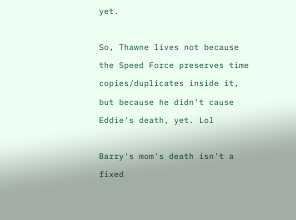yet.

So, Thawne lives not because the Speed Force preserves time copies/duplicates inside it, but because he didn't cause Eddie's death, yet. Lol

Barry's mom's death isn't a fixed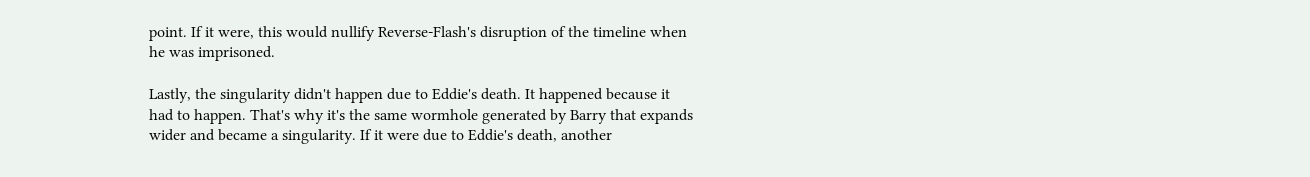point. If it were, this would nullify Reverse-Flash's disruption of the timeline when he was imprisoned.

Lastly, the singularity didn't happen due to Eddie's death. It happened because it had to happen. That's why it's the same wormhole generated by Barry that expands wider and became a singularity. If it were due to Eddie's death, another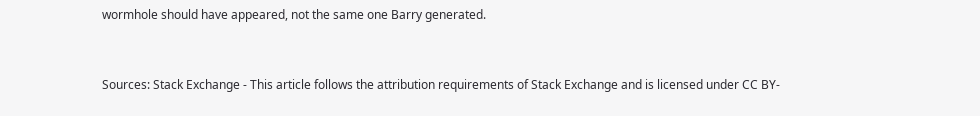wormhole should have appeared, not the same one Barry generated.


Sources: Stack Exchange - This article follows the attribution requirements of Stack Exchange and is licensed under CC BY-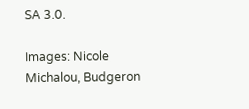SA 3.0.

Images: Nicole Michalou, Budgeron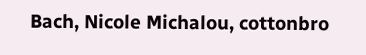Bach, Nicole Michalou, cottonbro